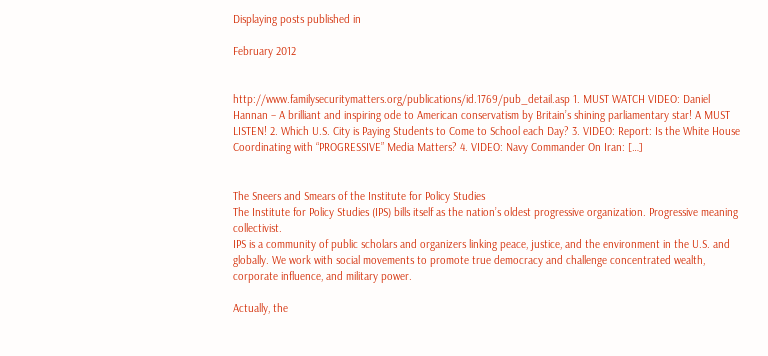Displaying posts published in

February 2012


http://www.familysecuritymatters.org/publications/id.1769/pub_detail.asp 1. MUST WATCH VIDEO: Daniel Hannan – A brilliant and inspiring ode to American conservatism by Britain’s shining parliamentary star! A MUST LISTEN! 2. Which U.S. City is Paying Students to Come to School each Day? 3. VIDEO: Report: Is the White House Coordinating with “PROGRESSIVE” Media Matters? 4. VIDEO: Navy Commander On Iran: […]


The Sneers and Smears of the Institute for Policy Studies
The Institute for Policy Studies (IPS) bills itself as the nation’s oldest progressive organization. Progressive meaning collectivist.
IPS is a community of public scholars and organizers linking peace, justice, and the environment in the U.S. and globally. We work with social movements to promote true democracy and challenge concentrated wealth, corporate influence, and military power.

Actually, the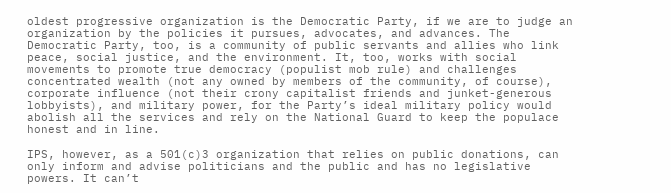oldest progressive organization is the Democratic Party, if we are to judge an organization by the policies it pursues, advocates, and advances. The Democratic Party, too, is a community of public servants and allies who link peace, social justice, and the environment. It, too, works with social movements to promote true democracy (populist mob rule) and challenges concentrated wealth (not any owned by members of the community, of course), corporate influence (not their crony capitalist friends and junket-generous lobbyists), and military power, for the Party’s ideal military policy would abolish all the services and rely on the National Guard to keep the populace honest and in line.

IPS, however, as a 501(c)3 organization that relies on public donations, can only inform and advise politicians and the public and has no legislative powers. It can’t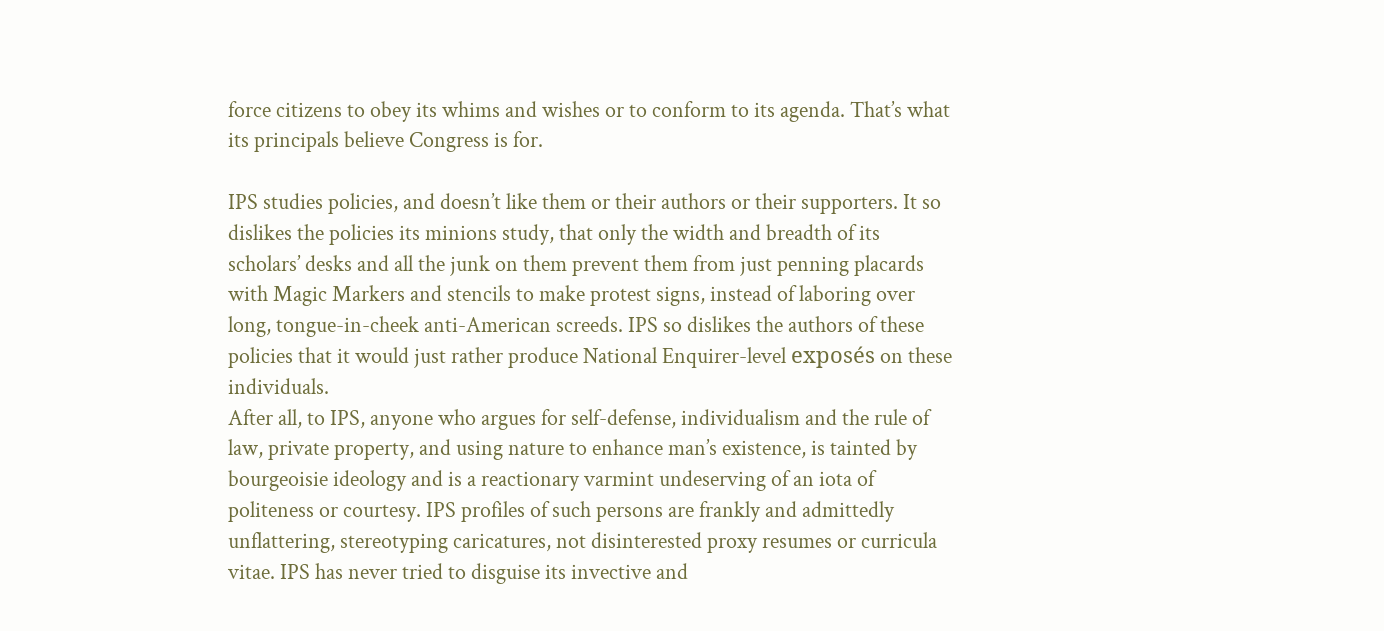force citizens to obey its whims and wishes or to conform to its agenda. That’s what its principals believe Congress is for.

IPS studies policies, and doesn’t like them or their authors or their supporters. It so dislikes the policies its minions study, that only the width and breadth of its scholars’ desks and all the junk on them prevent them from just penning placards with Magic Markers and stencils to make protest signs, instead of laboring over long, tongue-in-cheek anti-American screeds. IPS so dislikes the authors of these policies that it would just rather produce National Enquirer-level exposés on these individuals.
After all, to IPS, anyone who argues for self-defense, individualism and the rule of law, private property, and using nature to enhance man’s existence, is tainted by bourgeoisie ideology and is a reactionary varmint undeserving of an iota of politeness or courtesy. IPS profiles of such persons are frankly and admittedly unflattering, stereotyping caricatures, not disinterested proxy resumes or curricula vitae. IPS has never tried to disguise its invective and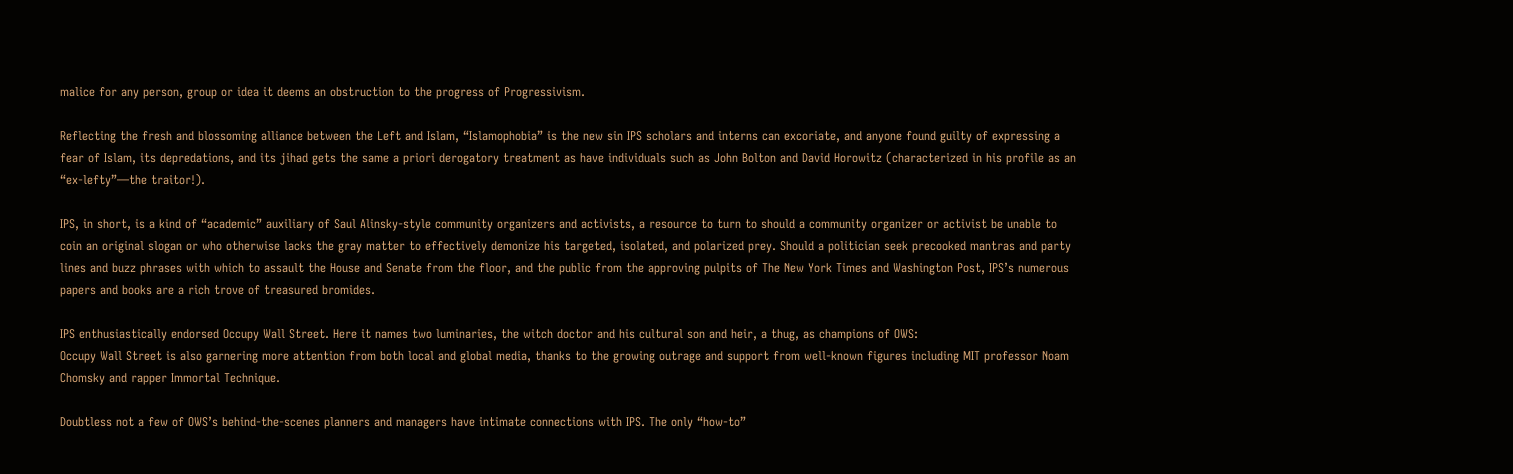malice for any person, group or idea it deems an obstruction to the progress of Progressivism.

Reflecting the fresh and blossoming alliance between the Left and Islam, “Islamophobia” is the new sin IPS scholars and interns can excoriate, and anyone found guilty of expressing a fear of Islam, its depredations, and its jihad gets the same a priori derogatory treatment as have individuals such as John Bolton and David Horowitz (characterized in his profile as an “ex-lefty”—the traitor!).

IPS, in short, is a kind of “academic” auxiliary of Saul Alinsky-style community organizers and activists, a resource to turn to should a community organizer or activist be unable to coin an original slogan or who otherwise lacks the gray matter to effectively demonize his targeted, isolated, and polarized prey. Should a politician seek precooked mantras and party lines and buzz phrases with which to assault the House and Senate from the floor, and the public from the approving pulpits of The New York Times and Washington Post, IPS’s numerous papers and books are a rich trove of treasured bromides.

IPS enthusiastically endorsed Occupy Wall Street. Here it names two luminaries, the witch doctor and his cultural son and heir, a thug, as champions of OWS:
Occupy Wall Street is also garnering more attention from both local and global media, thanks to the growing outrage and support from well-known figures including MIT professor Noam Chomsky and rapper Immortal Technique.

Doubtless not a few of OWS’s behind-the-scenes planners and managers have intimate connections with IPS. The only “how-to”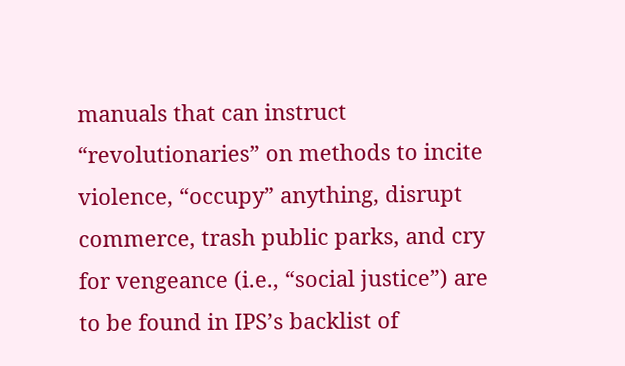manuals that can instruct “revolutionaries” on methods to incite violence, “occupy” anything, disrupt commerce, trash public parks, and cry for vengeance (i.e., “social justice”) are to be found in IPS’s backlist of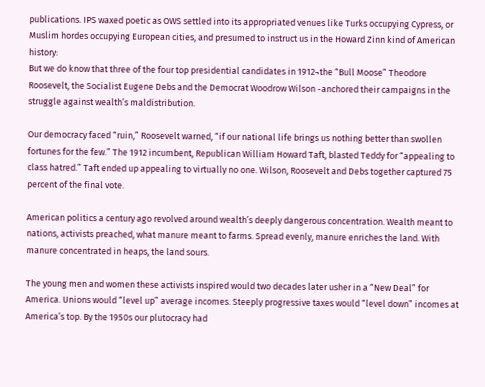publications. IPS waxed poetic as OWS settled into its appropriated venues like Turks occupying Cypress, or Muslim hordes occupying European cities, and presumed to instruct us in the Howard Zinn kind of American history:
But we do know that three of the four top presidential candidates in 1912¬the “Bull Moose” Theodore Roosevelt, the Socialist Eugene Debs and the Democrat Woodrow Wilson -anchored their campaigns in the struggle against wealth’s maldistribution.

Our democracy faced “ruin,” Roosevelt warned, “if our national life brings us nothing better than swollen fortunes for the few.” The 1912 incumbent, Republican William Howard Taft, blasted Teddy for “appealing to class hatred.” Taft ended up appealing to virtually no one. Wilson, Roosevelt and Debs together captured 75 percent of the final vote.

American politics a century ago revolved around wealth’s deeply dangerous concentration. Wealth meant to nations, activists preached, what manure meant to farms. Spread evenly, manure enriches the land. With manure concentrated in heaps, the land sours.

The young men and women these activists inspired would two decades later usher in a “New Deal” for America. Unions would “level up” average incomes. Steeply progressive taxes would “level down” incomes at America’s top. By the 1950s our plutocracy had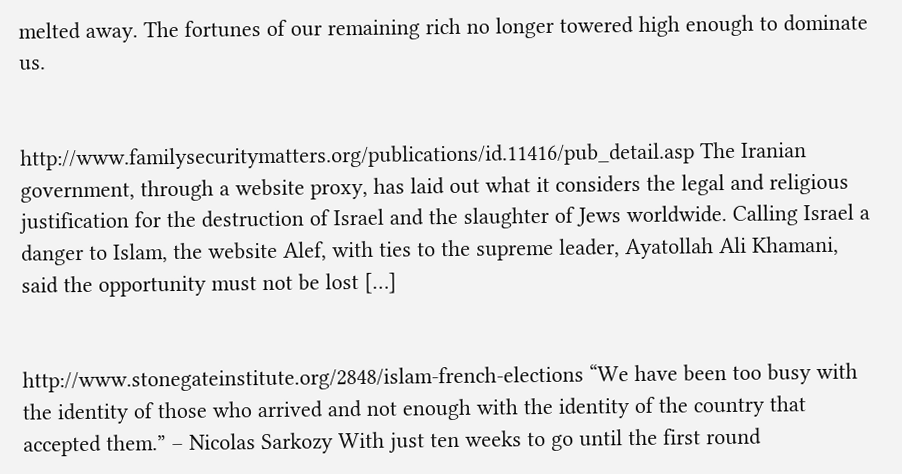melted away. The fortunes of our remaining rich no longer towered high enough to dominate us.


http://www.familysecuritymatters.org/publications/id.11416/pub_detail.asp The Iranian government, through a website proxy, has laid out what it considers the legal and religious justification for the destruction of Israel and the slaughter of Jews worldwide. Calling Israel a danger to Islam, the website Alef, with ties to the supreme leader, Ayatollah Ali Khamani, said the opportunity must not be lost […]


http://www.stonegateinstitute.org/2848/islam-french-elections “We have been too busy with the identity of those who arrived and not enough with the identity of the country that accepted them.” – Nicolas Sarkozy With just ten weeks to go until the first round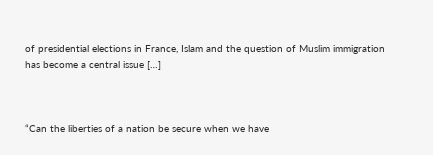of presidential elections in France, Islam and the question of Muslim immigration has become a central issue […]



“Can the liberties of a nation be secure when we have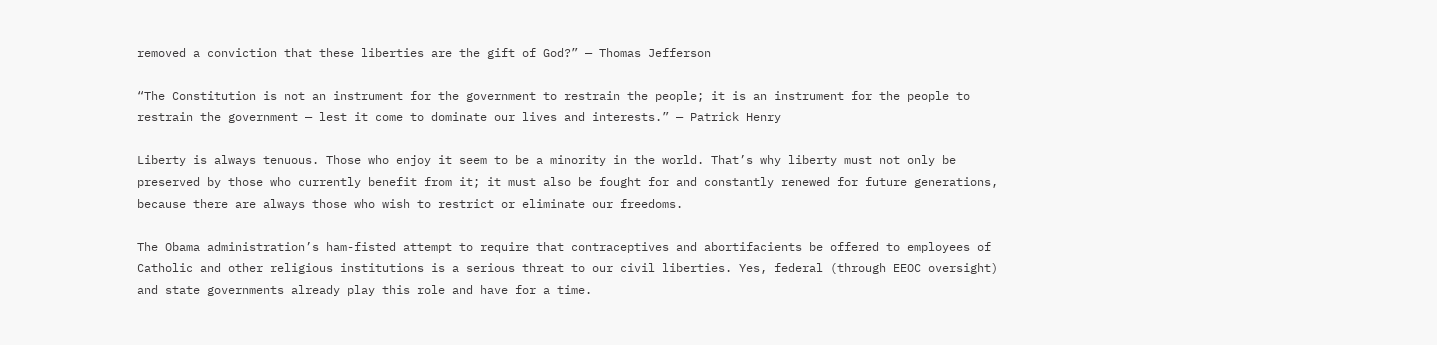removed a conviction that these liberties are the gift of God?” — Thomas Jefferson

“The Constitution is not an instrument for the government to restrain the people; it is an instrument for the people to restrain the government — lest it come to dominate our lives and interests.” — Patrick Henry

Liberty is always tenuous. Those who enjoy it seem to be a minority in the world. That’s why liberty must not only be preserved by those who currently benefit from it; it must also be fought for and constantly renewed for future generations, because there are always those who wish to restrict or eliminate our freedoms.

The Obama administration’s ham-fisted attempt to require that contraceptives and abortifacients be offered to employees of Catholic and other religious institutions is a serious threat to our civil liberties. Yes, federal (through EEOC oversight) and state governments already play this role and have for a time.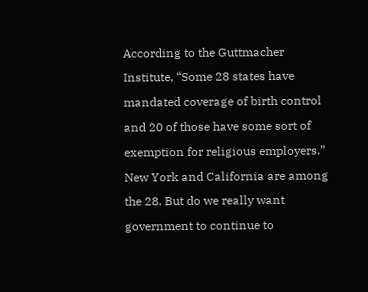According to the Guttmacher Institute, “Some 28 states have mandated coverage of birth control and 20 of those have some sort of exemption for religious employers.” New York and California are among the 28. But do we really want government to continue to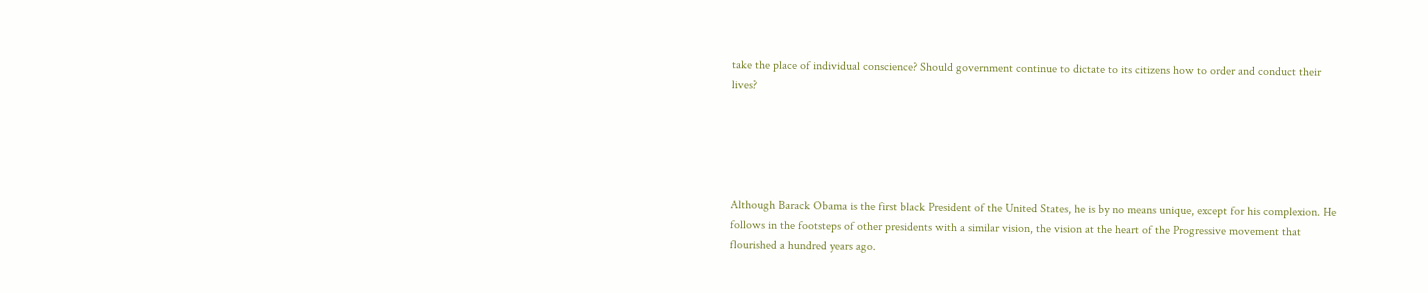take the place of individual conscience? Should government continue to dictate to its citizens how to order and conduct their lives?





Although Barack Obama is the first black President of the United States, he is by no means unique, except for his complexion. He follows in the footsteps of other presidents with a similar vision, the vision at the heart of the Progressive movement that flourished a hundred years ago.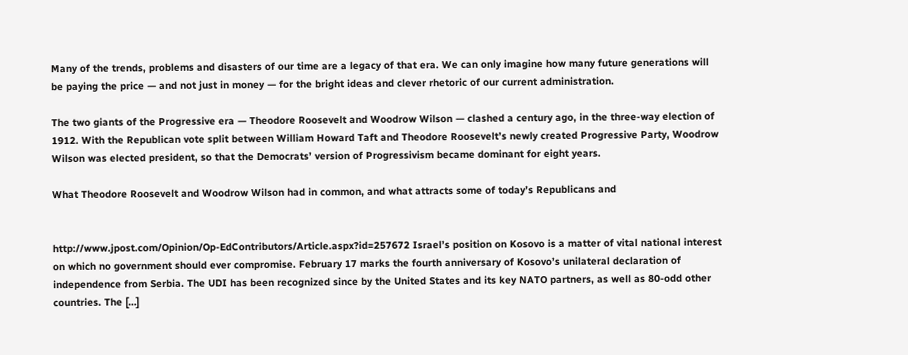Many of the trends, problems and disasters of our time are a legacy of that era. We can only imagine how many future generations will be paying the price — and not just in money — for the bright ideas and clever rhetoric of our current administration.

The two giants of the Progressive era — Theodore Roosevelt and Woodrow Wilson — clashed a century ago, in the three-way election of 1912. With the Republican vote split between William Howard Taft and Theodore Roosevelt’s newly created Progressive Party, Woodrow Wilson was elected president, so that the Democrats’ version of Progressivism became dominant for eight years.

What Theodore Roosevelt and Woodrow Wilson had in common, and what attracts some of today’s Republicans and


http://www.jpost.com/Opinion/Op-EdContributors/Article.aspx?id=257672 Israel’s position on Kosovo is a matter of vital national interest on which no government should ever compromise. February 17 marks the fourth anniversary of Kosovo’s unilateral declaration of independence from Serbia. The UDI has been recognized since by the United States and its key NATO partners, as well as 80-odd other countries. The […]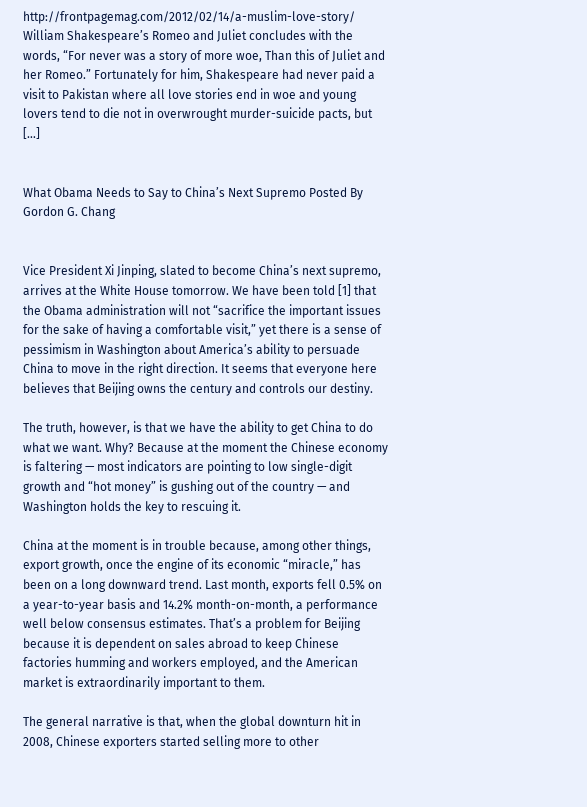http://frontpagemag.com/2012/02/14/a-muslim-love-story/ William Shakespeare’s Romeo and Juliet concludes with the words, “For never was a story of more woe, Than this of Juliet and her Romeo.” Fortunately for him, Shakespeare had never paid a visit to Pakistan where all love stories end in woe and young lovers tend to die not in overwrought murder-suicide pacts, but […]


What Obama Needs to Say to China’s Next Supremo Posted By Gordon G. Chang


Vice President Xi Jinping, slated to become China’s next supremo, arrives at the White House tomorrow. We have been told [1] that the Obama administration will not “sacrifice the important issues for the sake of having a comfortable visit,” yet there is a sense of pessimism in Washington about America’s ability to persuade China to move in the right direction. It seems that everyone here believes that Beijing owns the century and controls our destiny.

The truth, however, is that we have the ability to get China to do what we want. Why? Because at the moment the Chinese economy is faltering — most indicators are pointing to low single-digit growth and “hot money” is gushing out of the country — and Washington holds the key to rescuing it.

China at the moment is in trouble because, among other things, export growth, once the engine of its economic “miracle,” has been on a long downward trend. Last month, exports fell 0.5% on a year-to-year basis and 14.2% month-on-month, a performance well below consensus estimates. That’s a problem for Beijing because it is dependent on sales abroad to keep Chinese factories humming and workers employed, and the American market is extraordinarily important to them.

The general narrative is that, when the global downturn hit in 2008, Chinese exporters started selling more to other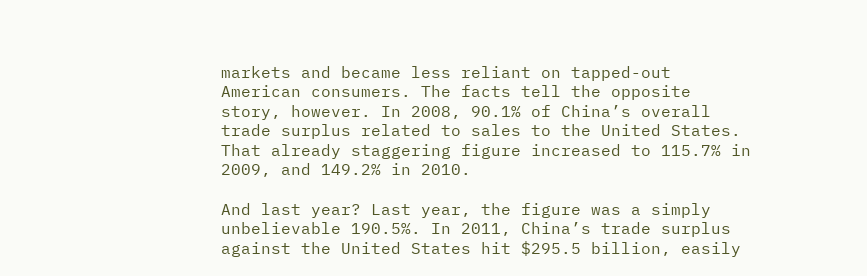markets and became less reliant on tapped-out American consumers. The facts tell the opposite story, however. In 2008, 90.1% of China’s overall trade surplus related to sales to the United States. That already staggering figure increased to 115.7% in 2009, and 149.2% in 2010.

And last year? Last year, the figure was a simply unbelievable 190.5%. In 2011, China’s trade surplus against the United States hit $295.5 billion, easily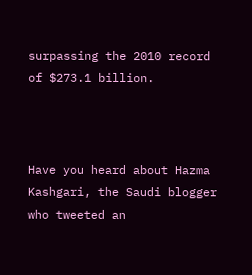surpassing the 2010 record of $273.1 billion.



Have you heard about Hazma Kashgari, the Saudi blogger who tweeted an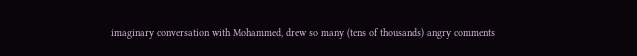imaginary conversation with Mohammed, drew so many (tens of thousands) angry comments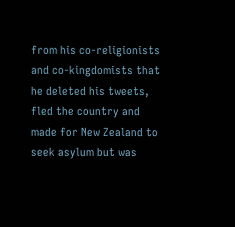from his co-religionists and co-kingdomists that he deleted his tweets, fled the country and made for New Zealand to seek asylum but was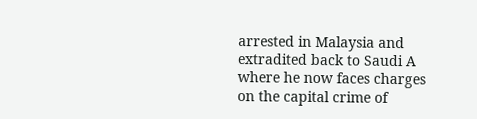arrested in Malaysia and extradited back to Saudi A where he now faces charges on the capital crime of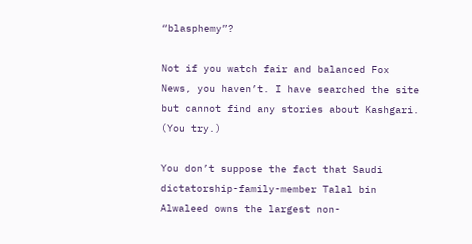“blasphemy”?

Not if you watch fair and balanced Fox News, you haven’t. I have searched the site but cannot find any stories about Kashgari. (You try.)

You don’t suppose the fact that Saudi dictatorship-family-member Talal bin Alwaleed owns the largest non-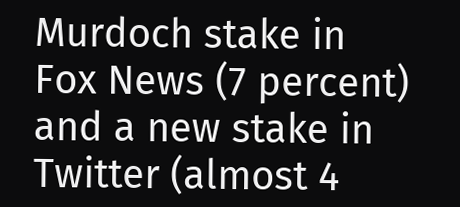Murdoch stake in Fox News (7 percent) and a new stake in Twitter (almost 4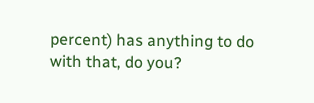percent) has anything to do with that, do you?